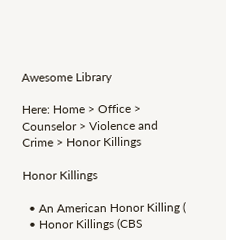Awesome Library

Here: Home > Office > Counselor > Violence and Crime > Honor Killings

Honor Killings

  • An American Honor Killing (
  • Honor Killings (CBS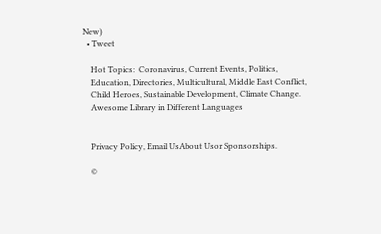New)
  • Tweet

    Hot Topics:  Coronavirus, Current Events, Politics,
    Education, Directories, Multicultural, Middle East Conflict,
    Child Heroes, Sustainable Development, Climate Change.
    Awesome Library in Different Languages


    Privacy Policy, Email UsAbout Usor Sponsorships.

    ©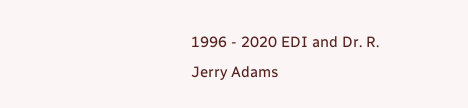1996 - 2020 EDI and Dr. R. Jerry Adams